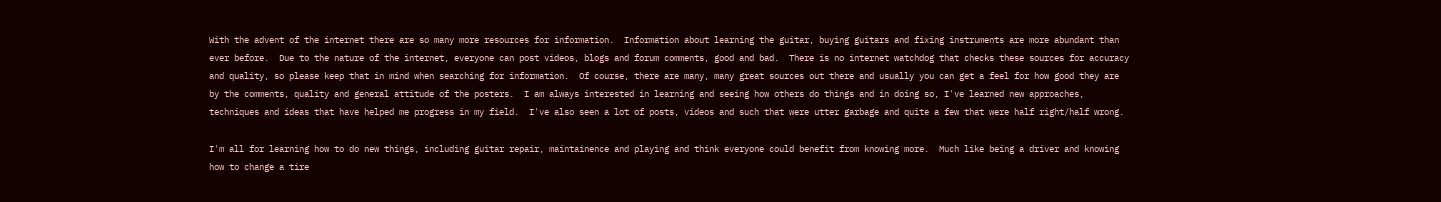With the advent of the internet there are so many more resources for information.  Information about learning the guitar, buying guitars and fixing instruments are more abundant than ever before.  Due to the nature of the internet, everyone can post videos, blogs and forum comments, good and bad.  There is no internet watchdog that checks these sources for accuracy and quality, so please keep that in mind when searching for information.  Of course, there are many, many great sources out there and usually you can get a feel for how good they are by the comments, quality and general attitude of the posters.  I am always interested in learning and seeing how others do things and in doing so, I've learned new approaches, techniques and ideas that have helped me progress in my field.  I've also seen a lot of posts, videos and such that were utter garbage and quite a few that were half right/half wrong.

I'm all for learning how to do new things, including guitar repair, maintainence and playing and think everyone could benefit from knowing more.  Much like being a driver and knowing how to change a tire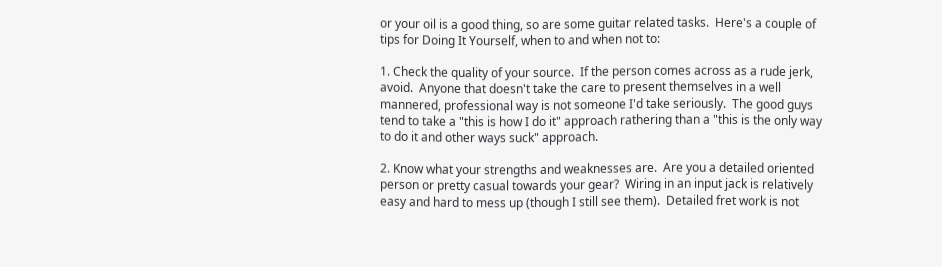or your oil is a good thing, so are some guitar related tasks.  Here's a couple of tips for Doing It Yourself, when to and when not to:

1. Check the quality of your source.  If the person comes across as a rude jerk, avoid.  Anyone that doesn't take the care to present themselves in a well mannered, professional way is not someone I'd take seriously.  The good guys tend to take a "this is how I do it" approach rathering than a "this is the only way to do it and other ways suck" approach.

2. Know what your strengths and weaknesses are.  Are you a detailed oriented person or pretty casual towards your gear?  Wiring in an input jack is relatively easy and hard to mess up (though I still see them).  Detailed fret work is not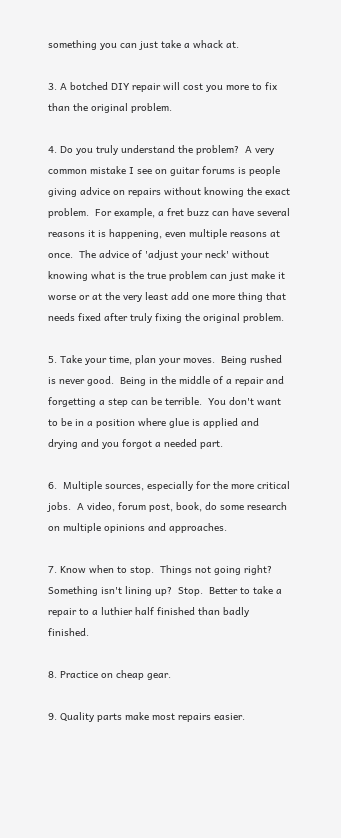something you can just take a whack at.

3. A botched DIY repair will cost you more to fix than the original problem.

4. Do you truly understand the problem?  A very common mistake I see on guitar forums is people giving advice on repairs without knowing the exact problem.  For example, a fret buzz can have several reasons it is happening, even multiple reasons at once.  The advice of 'adjust your neck' without knowing what is the true problem can just make it worse or at the very least add one more thing that needs fixed after truly fixing the original problem.

5. Take your time, plan your moves.  Being rushed is never good.  Being in the middle of a repair and forgetting a step can be terrible.  You don't want to be in a position where glue is applied and drying and you forgot a needed part.

6.  Multiple sources, especially for the more critical jobs.  A video, forum post, book, do some research on multiple opinions and approaches.

7. Know when to stop.  Things not going right?  Something isn't lining up?  Stop.  Better to take a repair to a luthier half finished than badly finished.

8. Practice on cheap gear.

9. Quality parts make most repairs easier.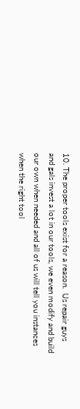10. The proper tools exist for a reason.  Us repair guys and gals invest a lot in our tools, we even modify and build our own when needed and all of us will tell you instances when the right tool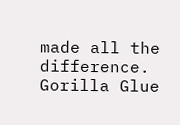made all the difference.  Gorilla Glue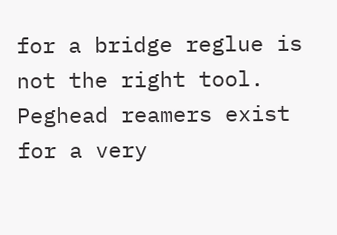for a bridge reglue is not the right tool.  Peghead reamers exist for a very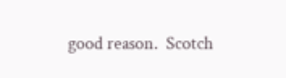good reason.  Scotch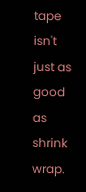tape isn't just as good as shrink wrap.